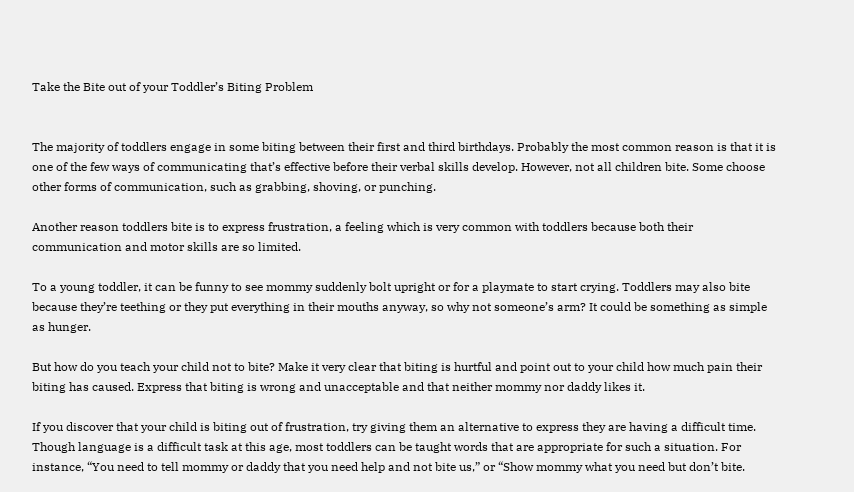Take the Bite out of your Toddler’s Biting Problem


The majority of toddlers engage in some biting between their first and third birthdays. Probably the most common reason is that it is one of the few ways of communicating that’s effective before their verbal skills develop. However, not all children bite. Some choose other forms of communication, such as grabbing, shoving, or punching.

Another reason toddlers bite is to express frustration, a feeling which is very common with toddlers because both their communication and motor skills are so limited.

To a young toddler, it can be funny to see mommy suddenly bolt upright or for a playmate to start crying. Toddlers may also bite because they’re teething or they put everything in their mouths anyway, so why not someone’s arm? It could be something as simple as hunger.

But how do you teach your child not to bite? Make it very clear that biting is hurtful and point out to your child how much pain their biting has caused. Express that biting is wrong and unacceptable and that neither mommy nor daddy likes it.

If you discover that your child is biting out of frustration, try giving them an alternative to express they are having a difficult time. Though language is a difficult task at this age, most toddlers can be taught words that are appropriate for such a situation. For instance, “You need to tell mommy or daddy that you need help and not bite us,” or “Show mommy what you need but don’t bite.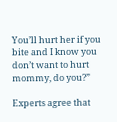You’ll hurt her if you bite and I know you don’t want to hurt mommy, do you?”

Experts agree that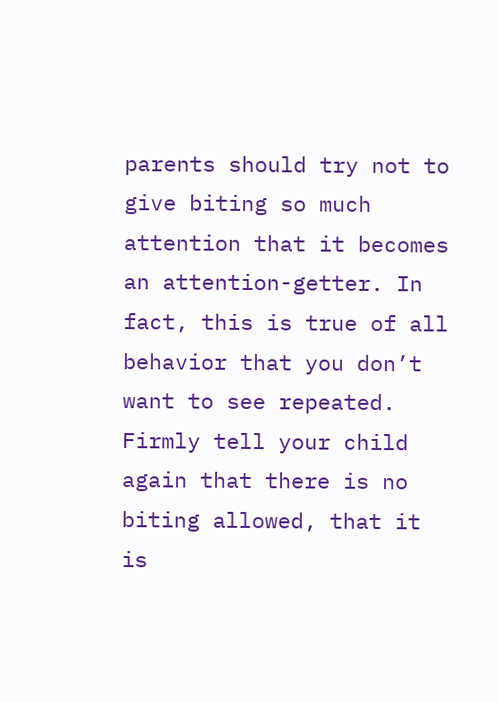parents should try not to give biting so much attention that it becomes an attention-getter. In fact, this is true of all behavior that you don’t want to see repeated. Firmly tell your child again that there is no biting allowed, that it is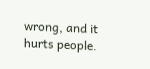wrong, and it hurts people.